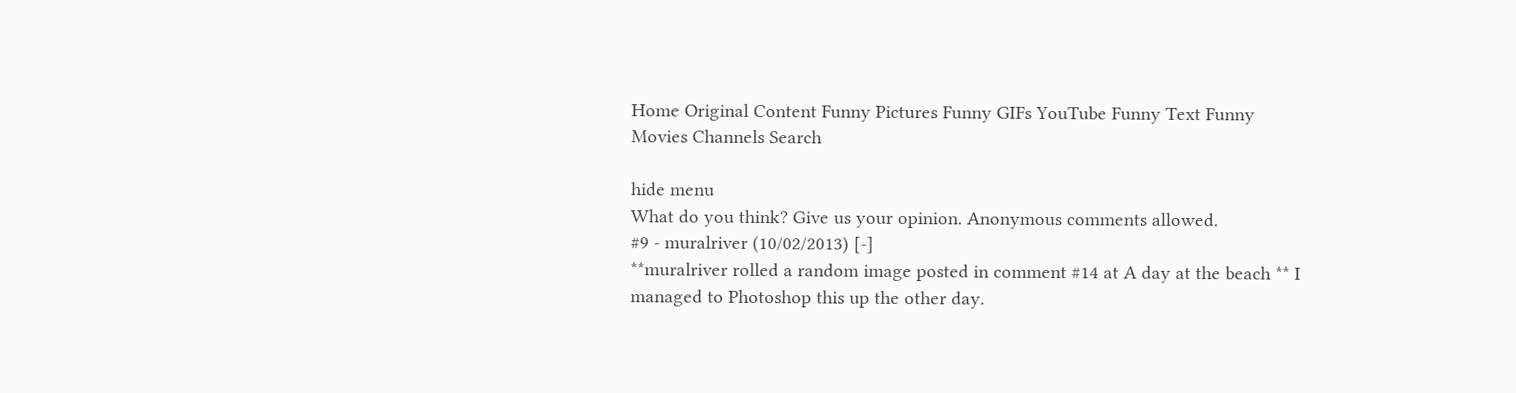Home Original Content Funny Pictures Funny GIFs YouTube Funny Text Funny Movies Channels Search

hide menu
What do you think? Give us your opinion. Anonymous comments allowed.
#9 - muralriver (10/02/2013) [-]
**muralriver rolled a random image posted in comment #14 at A day at the beach ** I managed to Photoshop this up the other day.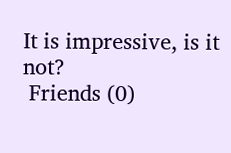It is impressive, is it not?
 Friends (0)